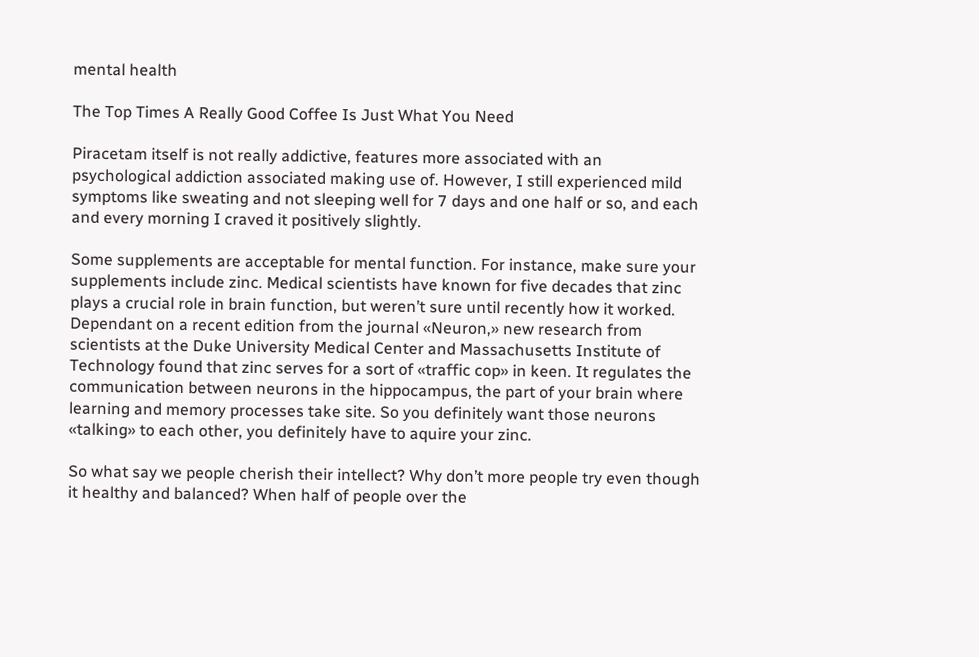mental health

The Top Times A Really Good Coffee Is Just What You Need

Piracetam itself is not really addictive, features more associated with an psychological addiction associated making use of. However, I still experienced mild symptoms like sweating and not sleeping well for 7 days and one half or so, and each and every morning I craved it positively slightly.

Some supplements are acceptable for mental function. For instance, make sure your supplements include zinc. Medical scientists have known for five decades that zinc plays a crucial role in brain function, but weren’t sure until recently how it worked. Dependant on a recent edition from the journal «Neuron,» new research from scientists at the Duke University Medical Center and Massachusetts Institute of Technology found that zinc serves for a sort of «traffic cop» in keen. It regulates the communication between neurons in the hippocampus, the part of your brain where learning and memory processes take site. So you definitely want those neurons «talking» to each other, you definitely have to aquire your zinc.

So what say we people cherish their intellect? Why don’t more people try even though it healthy and balanced? When half of people over the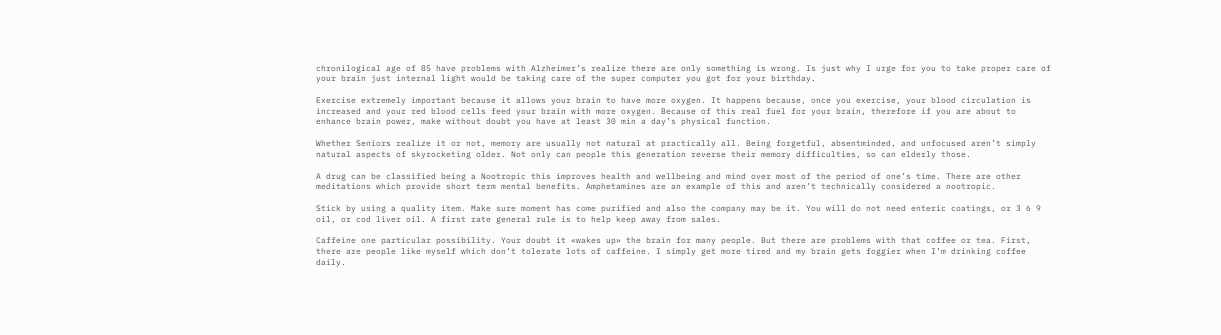chronilogical age of 85 have problems with Alzheimer’s realize there are only something is wrong. Is just why I urge for you to take proper care of your brain just internal light would be taking care of the super computer you got for your birthday.

Exercise extremely important because it allows your brain to have more oxygen. It happens because, once you exercise, your blood circulation is increased and your red blood cells feed your brain with more oxygen. Because of this real fuel for your brain, therefore if you are about to enhance brain power, make without doubt you have at least 30 min a day’s physical function.

Whether Seniors realize it or not, memory are usually not natural at practically all. Being forgetful, absentminded, and unfocused aren’t simply natural aspects of skyrocketing older. Not only can people this generation reverse their memory difficulties, so can elderly those.

A drug can be classified being a Nootropic this improves health and wellbeing and mind over most of the period of one’s time. There are other meditations which provide short term mental benefits. Amphetamines are an example of this and aren’t technically considered a nootropic.

Stick by using a quality item. Make sure moment has come purified and also the company may be it. You will do not need enteric coatings, or 3 6 9 oil, or cod liver oil. A first rate general rule is to help keep away from sales.

Caffeine one particular possibility. Your doubt it «wakes up» the brain for many people. But there are problems with that coffee or tea. First, there are people like myself which don’t tolerate lots of caffeine. I simply get more tired and my brain gets foggier when I’m drinking coffee daily.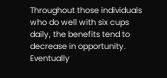Throughout those individuals who do well with six cups daily, the benefits tend to decrease in opportunity. Eventually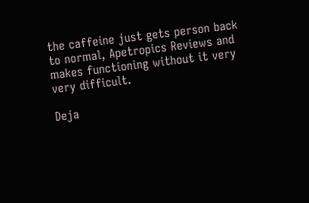the caffeine just gets person back to normal, Apetropics Reviews and makes functioning without it very very difficult.

Deja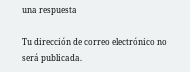una respuesta

Tu dirección de correo electrónico no será publicada.